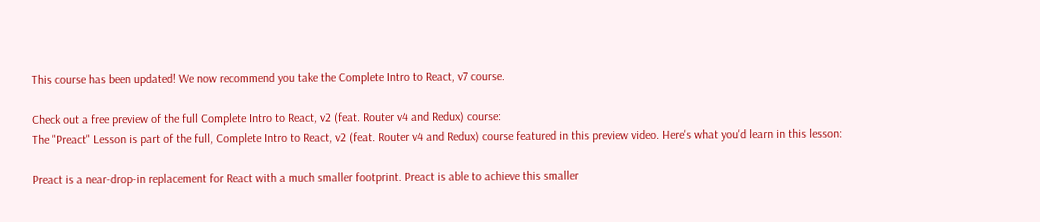This course has been updated! We now recommend you take the Complete Intro to React, v7 course.

Check out a free preview of the full Complete Intro to React, v2 (feat. Router v4 and Redux) course:
The "Preact" Lesson is part of the full, Complete Intro to React, v2 (feat. Router v4 and Redux) course featured in this preview video. Here's what you'd learn in this lesson:

Preact is a near-drop-in replacement for React with a much smaller footprint. Preact is able to achieve this smaller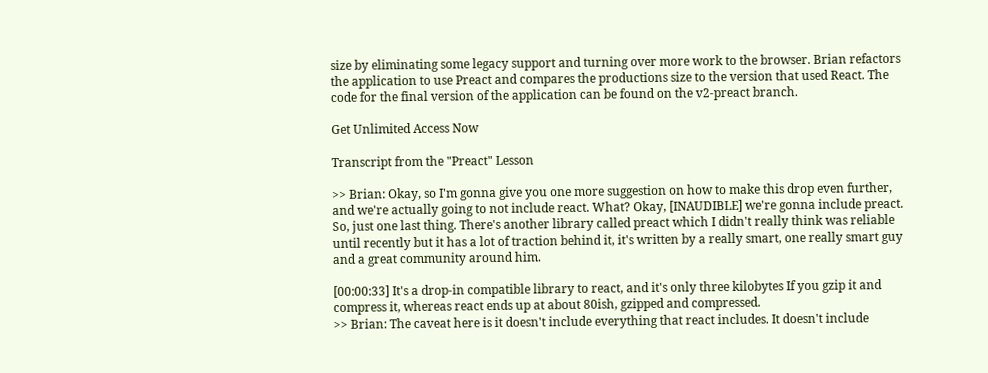size by eliminating some legacy support and turning over more work to the browser. Brian refactors the application to use Preact and compares the productions size to the version that used React. The code for the final version of the application can be found on the v2-preact branch.

Get Unlimited Access Now

Transcript from the "Preact" Lesson

>> Brian: Okay, so I'm gonna give you one more suggestion on how to make this drop even further, and we're actually going to not include react. What? Okay, [INAUDIBLE] we're gonna include preact. So, just one last thing. There's another library called preact which I didn't really think was reliable until recently but it has a lot of traction behind it, it's written by a really smart, one really smart guy and a great community around him.

[00:00:33] It's a drop-in compatible library to react, and it's only three kilobytes If you gzip it and compress it, whereas react ends up at about 80ish, gzipped and compressed.
>> Brian: The caveat here is it doesn't include everything that react includes. It doesn't include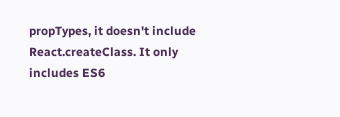propTypes, it doesn't include React.createClass. It only includes ES6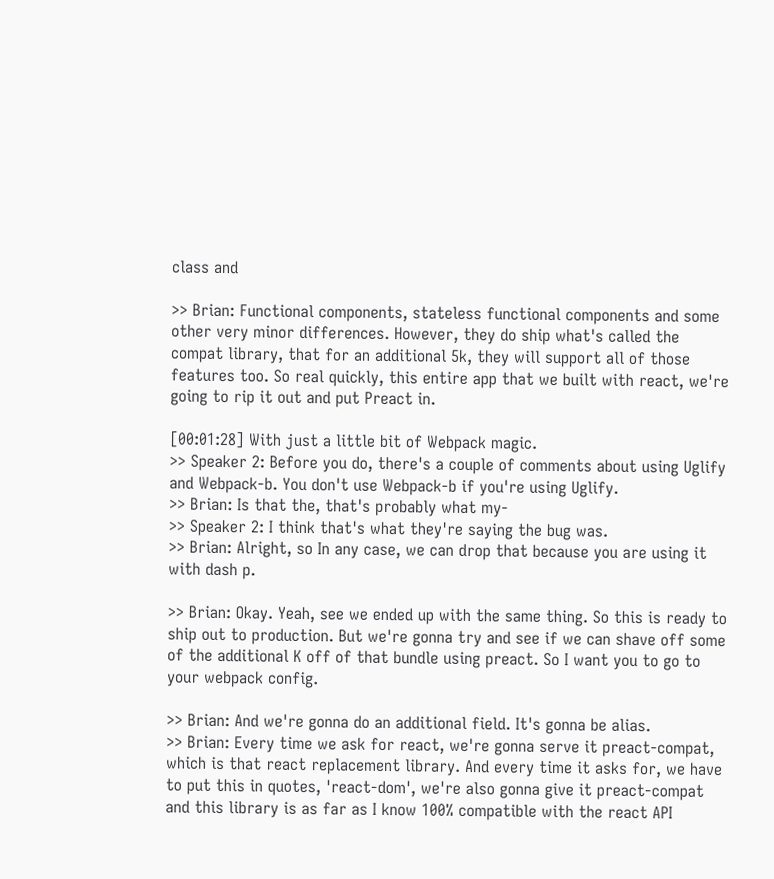class and

>> Brian: Functional components, stateless functional components and some other very minor differences. However, they do ship what's called the compat library, that for an additional 5k, they will support all of those features too. So real quickly, this entire app that we built with react, we're going to rip it out and put Preact in.

[00:01:28] With just a little bit of Webpack magic.
>> Speaker 2: Before you do, there's a couple of comments about using Uglify and Webpack-b. You don't use Webpack-b if you're using Uglify.
>> Brian: Is that the, that's probably what my-
>> Speaker 2: I think that's what they're saying the bug was.
>> Brian: Alright, so In any case, we can drop that because you are using it with dash p.

>> Brian: Okay. Yeah, see we ended up with the same thing. So this is ready to ship out to production. But we're gonna try and see if we can shave off some of the additional K off of that bundle using preact. So I want you to go to your webpack config.

>> Brian: And we're gonna do an additional field. It's gonna be alias.
>> Brian: Every time we ask for react, we're gonna serve it preact-compat, which is that react replacement library. And every time it asks for, we have to put this in quotes, 'react-dom', we're also gonna give it preact-compat and this library is as far as I know 100% compatible with the react API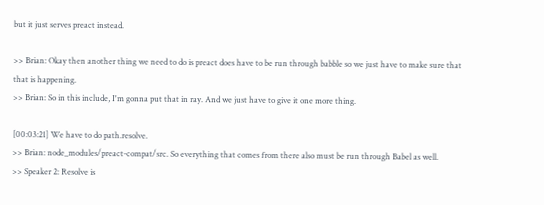but it just serves preact instead.

>> Brian: Okay then another thing we need to do is preact does have to be run through babble so we just have to make sure that that is happening.
>> Brian: So in this include, I'm gonna put that in ray. And we just have to give it one more thing.

[00:03:21] We have to do path.resolve.
>> Brian: node_modules/preact-compat/src. So everything that comes from there also must be run through Babel as well.
>> Speaker 2: Resolve is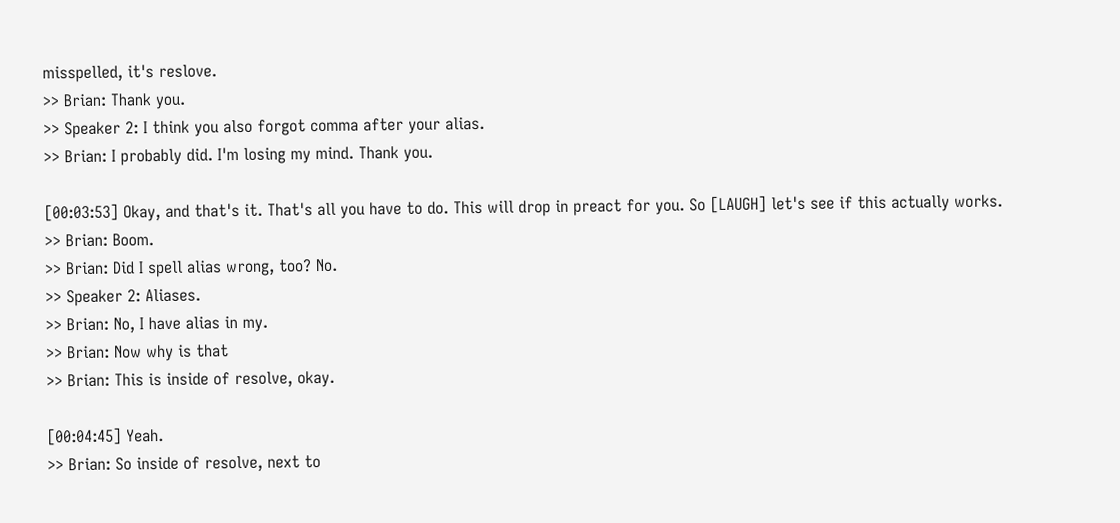misspelled, it's reslove.
>> Brian: Thank you.
>> Speaker 2: I think you also forgot comma after your alias.
>> Brian: I probably did. I'm losing my mind. Thank you.

[00:03:53] Okay, and that's it. That's all you have to do. This will drop in preact for you. So [LAUGH] let's see if this actually works.
>> Brian: Boom.
>> Brian: Did I spell alias wrong, too? No.
>> Speaker 2: Aliases.
>> Brian: No, I have alias in my.
>> Brian: Now why is that
>> Brian: This is inside of resolve, okay.

[00:04:45] Yeah.
>> Brian: So inside of resolve, next to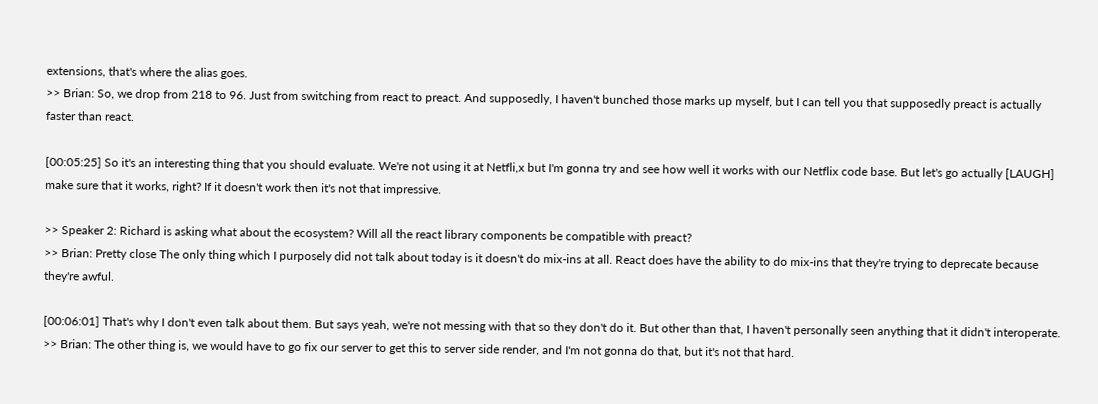extensions, that's where the alias goes.
>> Brian: So, we drop from 218 to 96. Just from switching from react to preact. And supposedly, I haven't bunched those marks up myself, but I can tell you that supposedly preact is actually faster than react.

[00:05:25] So it's an interesting thing that you should evaluate. We're not using it at Netfli,x but I'm gonna try and see how well it works with our Netflix code base. But let's go actually [LAUGH] make sure that it works, right? If it doesn't work then it's not that impressive.

>> Speaker 2: Richard is asking what about the ecosystem? Will all the react library components be compatible with preact?
>> Brian: Pretty close The only thing which I purposely did not talk about today is it doesn't do mix-ins at all. React does have the ability to do mix-ins that they're trying to deprecate because they're awful.

[00:06:01] That's why I don't even talk about them. But says yeah, we're not messing with that so they don't do it. But other than that, I haven't personally seen anything that it didn't interoperate.
>> Brian: The other thing is, we would have to go fix our server to get this to server side render, and I'm not gonna do that, but it's not that hard.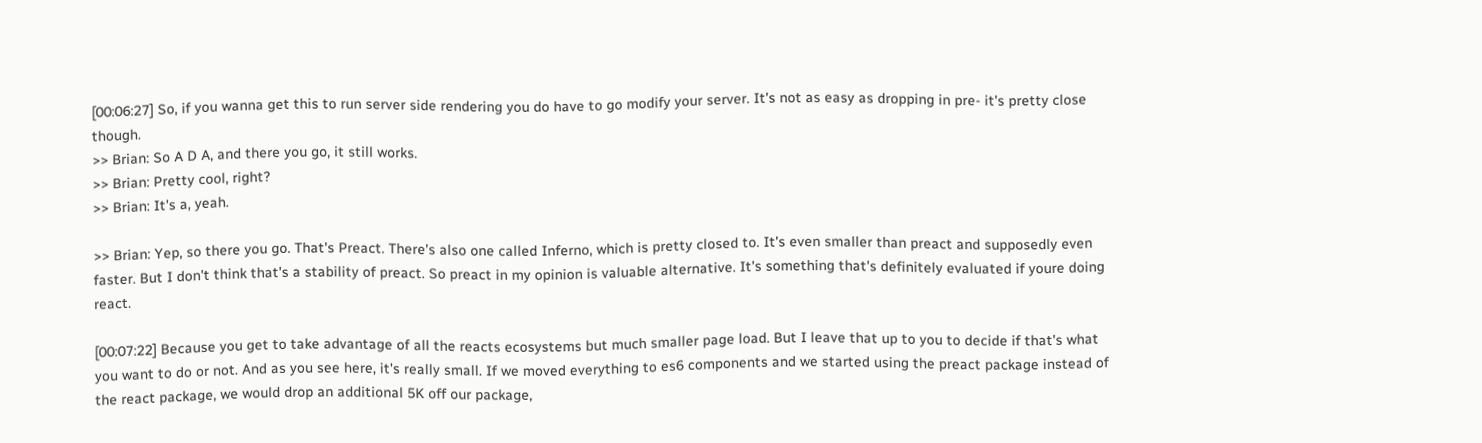[00:06:27] So, if you wanna get this to run server side rendering you do have to go modify your server. It's not as easy as dropping in pre- it's pretty close though.
>> Brian: So A D A, and there you go, it still works.
>> Brian: Pretty cool, right?
>> Brian: It's a, yeah.

>> Brian: Yep, so there you go. That's Preact. There's also one called Inferno, which is pretty closed to. It's even smaller than preact and supposedly even faster. But I don't think that's a stability of preact. So preact in my opinion is valuable alternative. It's something that's definitely evaluated if youre doing react.

[00:07:22] Because you get to take advantage of all the reacts ecosystems but much smaller page load. But I leave that up to you to decide if that's what you want to do or not. And as you see here, it's really small. If we moved everything to es6 components and we started using the preact package instead of the react package, we would drop an additional 5K off our package,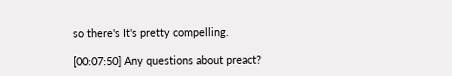so there's It's pretty compelling.

[00:07:50] Any questions about preact?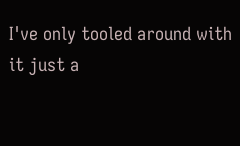I've only tooled around with it just a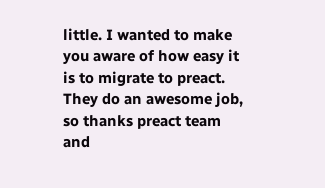little. I wanted to make you aware of how easy it is to migrate to preact. They do an awesome job, so thanks preact team and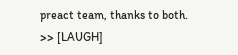preact team, thanks to both.
>> [LAUGH]